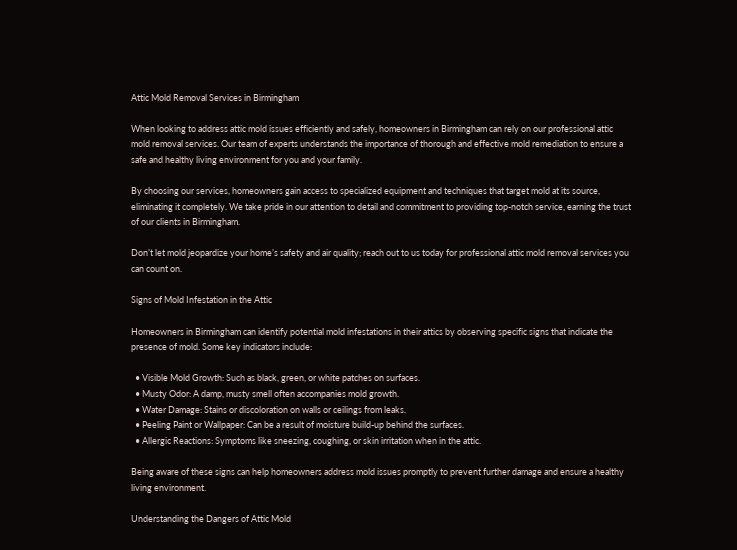Attic Mold Removal Services in Birmingham

When looking to address attic mold issues efficiently and safely, homeowners in Birmingham can rely on our professional attic mold removal services. Our team of experts understands the importance of thorough and effective mold remediation to ensure a safe and healthy living environment for you and your family.

By choosing our services, homeowners gain access to specialized equipment and techniques that target mold at its source, eliminating it completely. We take pride in our attention to detail and commitment to providing top-notch service, earning the trust of our clients in Birmingham.

Don’t let mold jeopardize your home’s safety and air quality; reach out to us today for professional attic mold removal services you can count on.

Signs of Mold Infestation in the Attic

Homeowners in Birmingham can identify potential mold infestations in their attics by observing specific signs that indicate the presence of mold. Some key indicators include:

  • Visible Mold Growth: Such as black, green, or white patches on surfaces.
  • Musty Odor: A damp, musty smell often accompanies mold growth.
  • Water Damage: Stains or discoloration on walls or ceilings from leaks.
  • Peeling Paint or Wallpaper: Can be a result of moisture build-up behind the surfaces.
  • Allergic Reactions: Symptoms like sneezing, coughing, or skin irritation when in the attic.

Being aware of these signs can help homeowners address mold issues promptly to prevent further damage and ensure a healthy living environment.

Understanding the Dangers of Attic Mold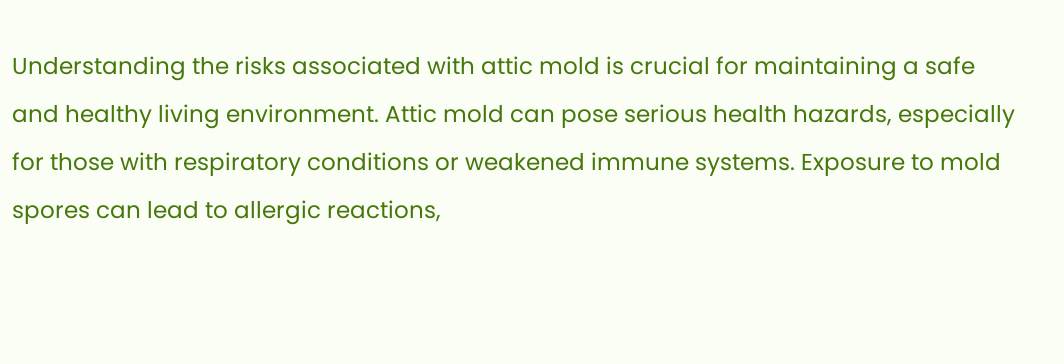Understanding the risks associated with attic mold is crucial for maintaining a safe and healthy living environment. Attic mold can pose serious health hazards, especially for those with respiratory conditions or weakened immune systems. Exposure to mold spores can lead to allergic reactions,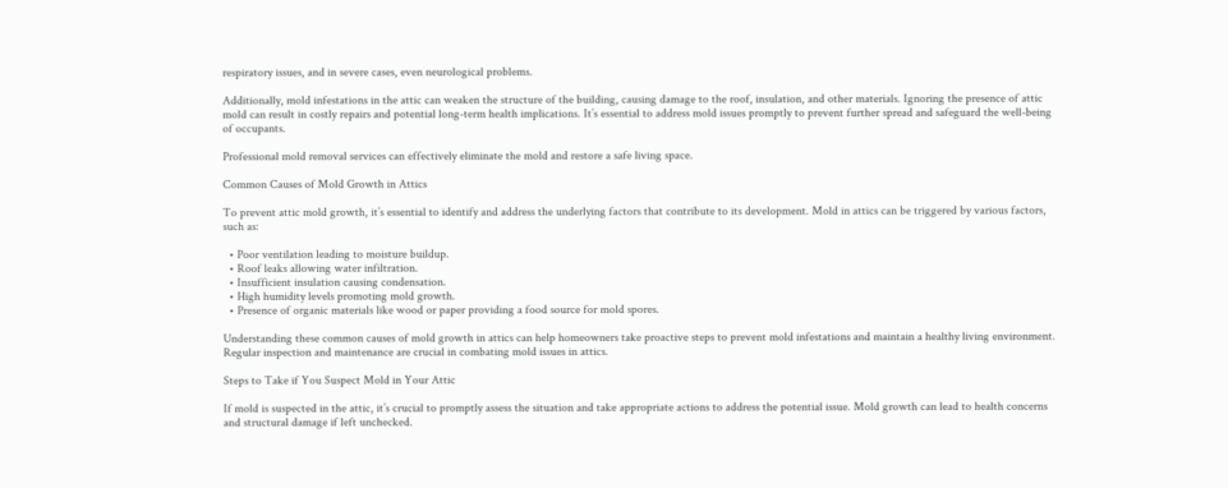respiratory issues, and in severe cases, even neurological problems.

Additionally, mold infestations in the attic can weaken the structure of the building, causing damage to the roof, insulation, and other materials. Ignoring the presence of attic mold can result in costly repairs and potential long-term health implications. It’s essential to address mold issues promptly to prevent further spread and safeguard the well-being of occupants.

Professional mold removal services can effectively eliminate the mold and restore a safe living space.

Common Causes of Mold Growth in Attics

To prevent attic mold growth, it’s essential to identify and address the underlying factors that contribute to its development. Mold in attics can be triggered by various factors, such as:

  • Poor ventilation leading to moisture buildup.
  • Roof leaks allowing water infiltration.
  • Insufficient insulation causing condensation.
  • High humidity levels promoting mold growth.
  • Presence of organic materials like wood or paper providing a food source for mold spores.

Understanding these common causes of mold growth in attics can help homeowners take proactive steps to prevent mold infestations and maintain a healthy living environment. Regular inspection and maintenance are crucial in combating mold issues in attics.

Steps to Take if You Suspect Mold in Your Attic

If mold is suspected in the attic, it’s crucial to promptly assess the situation and take appropriate actions to address the potential issue. Mold growth can lead to health concerns and structural damage if left unchecked.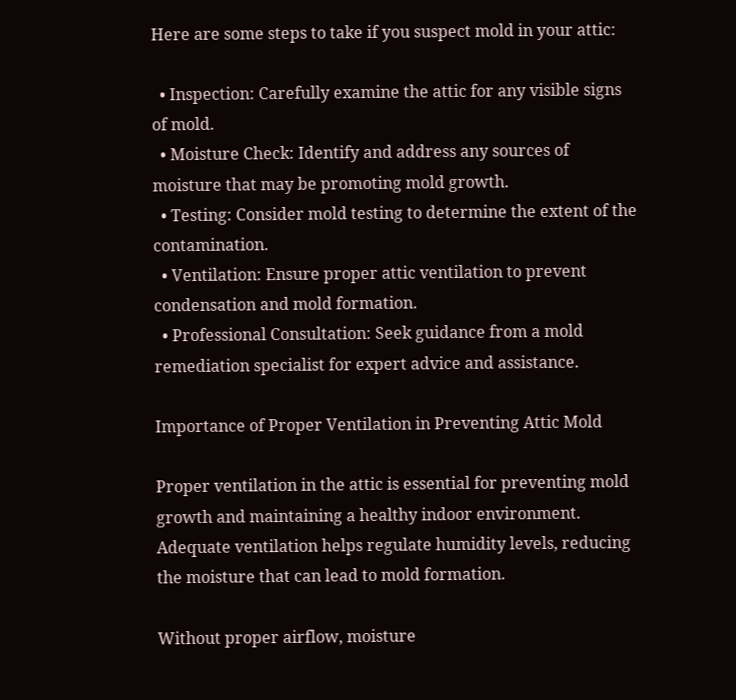Here are some steps to take if you suspect mold in your attic:

  • Inspection: Carefully examine the attic for any visible signs of mold.
  • Moisture Check: Identify and address any sources of moisture that may be promoting mold growth.
  • Testing: Consider mold testing to determine the extent of the contamination.
  • Ventilation: Ensure proper attic ventilation to prevent condensation and mold formation.
  • Professional Consultation: Seek guidance from a mold remediation specialist for expert advice and assistance.

Importance of Proper Ventilation in Preventing Attic Mold

Proper ventilation in the attic is essential for preventing mold growth and maintaining a healthy indoor environment. Adequate ventilation helps regulate humidity levels, reducing the moisture that can lead to mold formation.

Without proper airflow, moisture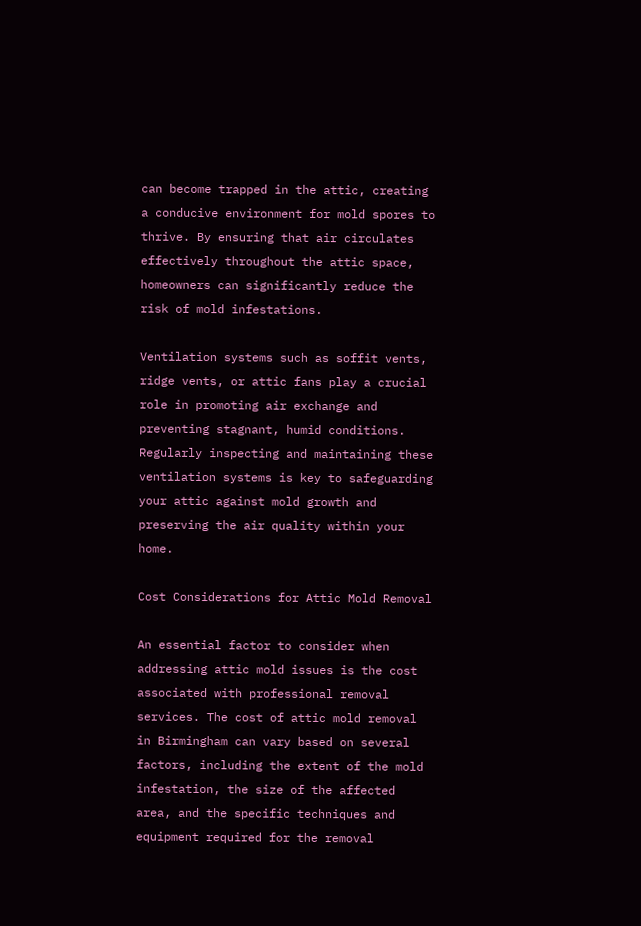can become trapped in the attic, creating a conducive environment for mold spores to thrive. By ensuring that air circulates effectively throughout the attic space, homeowners can significantly reduce the risk of mold infestations.

Ventilation systems such as soffit vents, ridge vents, or attic fans play a crucial role in promoting air exchange and preventing stagnant, humid conditions. Regularly inspecting and maintaining these ventilation systems is key to safeguarding your attic against mold growth and preserving the air quality within your home.

Cost Considerations for Attic Mold Removal

An essential factor to consider when addressing attic mold issues is the cost associated with professional removal services. The cost of attic mold removal in Birmingham can vary based on several factors, including the extent of the mold infestation, the size of the affected area, and the specific techniques and equipment required for the removal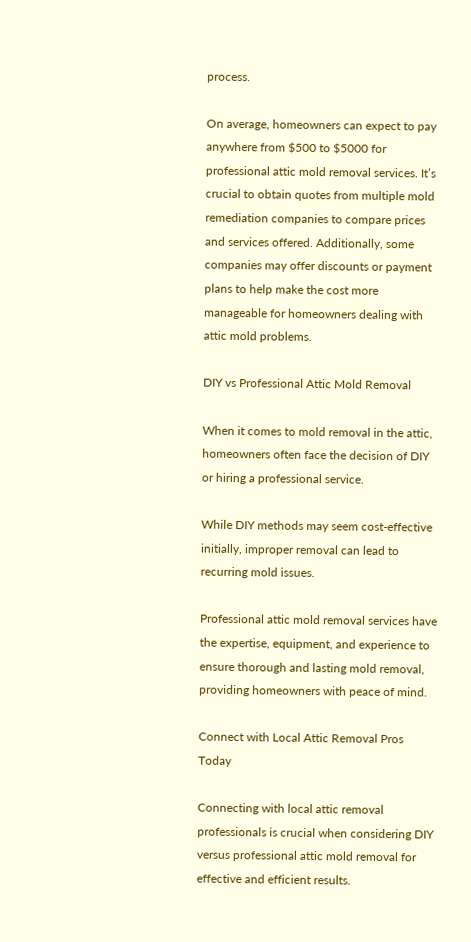process.

On average, homeowners can expect to pay anywhere from $500 to $5000 for professional attic mold removal services. It’s crucial to obtain quotes from multiple mold remediation companies to compare prices and services offered. Additionally, some companies may offer discounts or payment plans to help make the cost more manageable for homeowners dealing with attic mold problems.

DIY vs Professional Attic Mold Removal

When it comes to mold removal in the attic, homeowners often face the decision of DIY or hiring a professional service.

While DIY methods may seem cost-effective initially, improper removal can lead to recurring mold issues.

Professional attic mold removal services have the expertise, equipment, and experience to ensure thorough and lasting mold removal, providing homeowners with peace of mind.

Connect with Local Attic Removal Pros Today

Connecting with local attic removal professionals is crucial when considering DIY versus professional attic mold removal for effective and efficient results.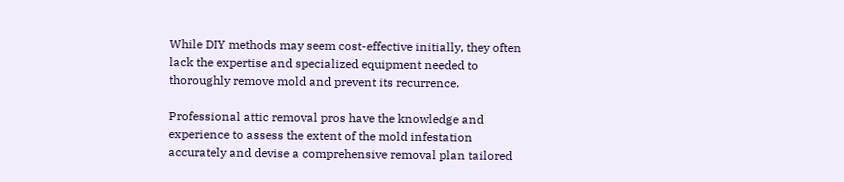While DIY methods may seem cost-effective initially, they often lack the expertise and specialized equipment needed to thoroughly remove mold and prevent its recurrence.

Professional attic removal pros have the knowledge and experience to assess the extent of the mold infestation accurately and devise a comprehensive removal plan tailored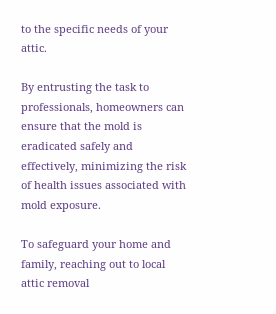to the specific needs of your attic.

By entrusting the task to professionals, homeowners can ensure that the mold is eradicated safely and effectively, minimizing the risk of health issues associated with mold exposure.

To safeguard your home and family, reaching out to local attic removal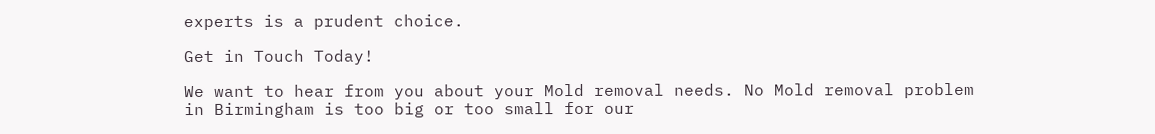experts is a prudent choice.

Get in Touch Today!

We want to hear from you about your Mold removal needs. No Mold removal problem in Birmingham is too big or too small for our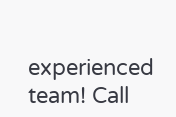experienced team! Call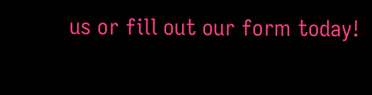us or fill out our form today!